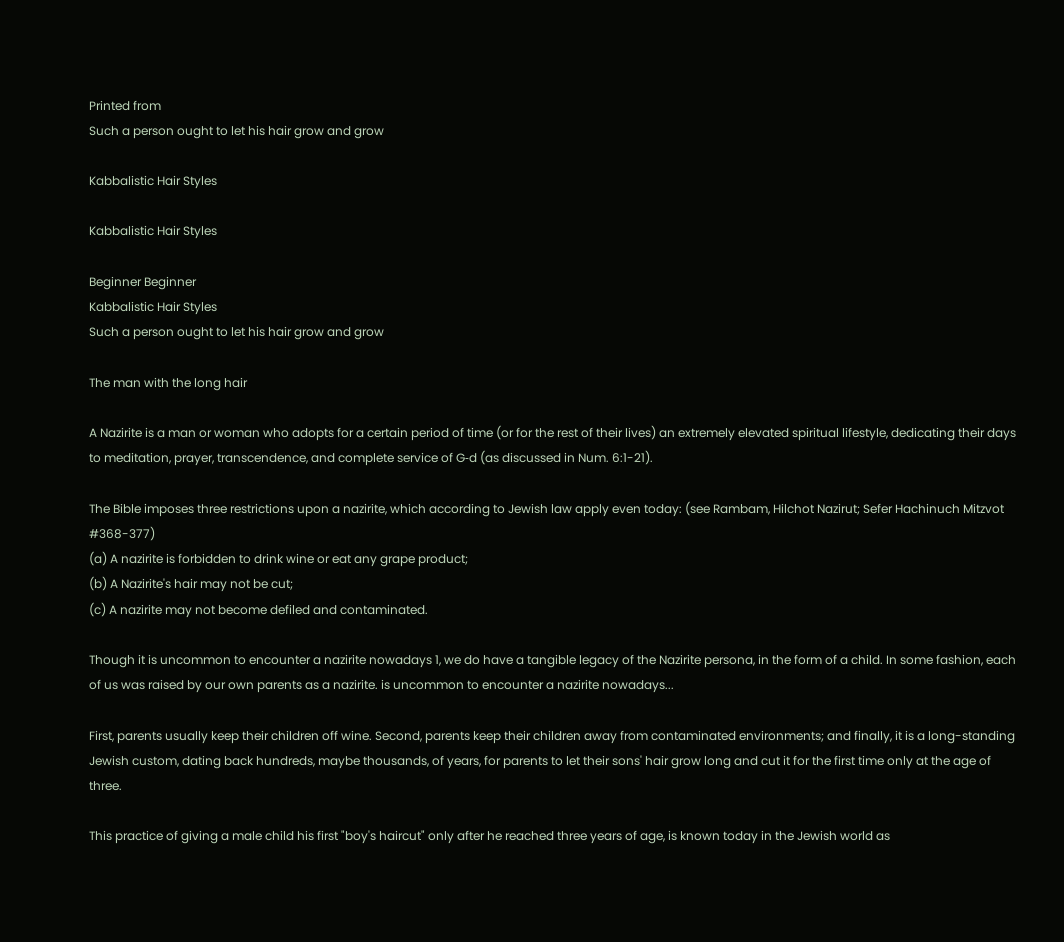Printed from
Such a person ought to let his hair grow and grow

Kabbalistic Hair Styles

Kabbalistic Hair Styles

Beginner Beginner
Kabbalistic Hair Styles
Such a person ought to let his hair grow and grow

The man with the long hair

A Nazirite is a man or woman who adopts for a certain period of time (or for the rest of their lives) an extremely elevated spiritual lifestyle, dedicating their days to meditation, prayer, transcendence, and complete service of G‑d (as discussed in Num. 6:1-21).

The Bible imposes three restrictions upon a nazirite, which according to Jewish law apply even today: (see Rambam, Hilchot Nazirut; Sefer Hachinuch Mitzvot #368-377)
(a) A nazirite is forbidden to drink wine or eat any grape product;
(b) A Nazirite's hair may not be cut;
(c) A nazirite may not become defiled and contaminated.

Though it is uncommon to encounter a nazirite nowadays 1, we do have a tangible legacy of the Nazirite persona, in the form of a child. In some fashion, each of us was raised by our own parents as a nazirite. is uncommon to encounter a nazirite nowadays...

First, parents usually keep their children off wine. Second, parents keep their children away from contaminated environments; and finally, it is a long-standing Jewish custom, dating back hundreds, maybe thousands, of years, for parents to let their sons' hair grow long and cut it for the first time only at the age of three.

This practice of giving a male child his first "boy's haircut" only after he reached three years of age, is known today in the Jewish world as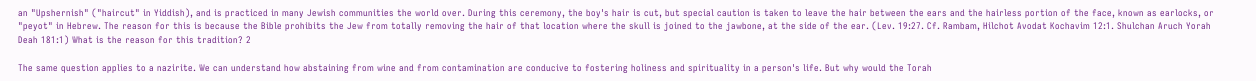an "Upshernish" ("haircut" in Yiddish), and is practiced in many Jewish communities the world over. During this ceremony, the boy's hair is cut, but special caution is taken to leave the hair between the ears and the hairless portion of the face, known as earlocks, or "peyot" in Hebrew. The reason for this is because the Bible prohibits the Jew from totally removing the hair of that location where the skull is joined to the jawbone, at the side of the ear. (Lev. 19:27. Cf. Rambam, Hilchot Avodat Kochavim 12:1. Shulchan Aruch Yorah Deah 181:1) What is the reason for this tradition? 2

The same question applies to a nazirite. We can understand how abstaining from wine and from contamination are conducive to fostering holiness and spirituality in a person's life. But why would the Torah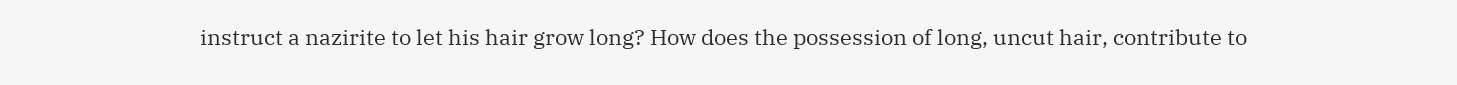instruct a nazirite to let his hair grow long? How does the possession of long, uncut hair, contribute to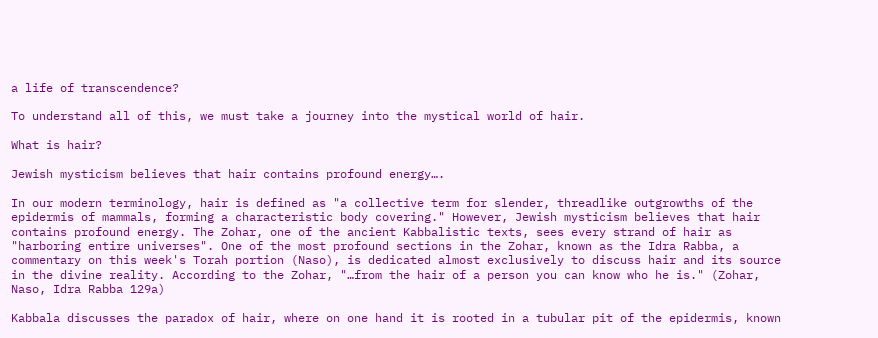a life of transcendence?

To understand all of this, we must take a journey into the mystical world of hair.

What is hair?

Jewish mysticism believes that hair contains profound energy….

In our modern terminology, hair is defined as "a collective term for slender, threadlike outgrowths of the epidermis of mammals, forming a characteristic body covering." However, Jewish mysticism believes that hair contains profound energy. The Zohar, one of the ancient Kabbalistic texts, sees every strand of hair as "harboring entire universes". One of the most profound sections in the Zohar, known as the Idra Rabba, a commentary on this week's Torah portion (Naso), is dedicated almost exclusively to discuss hair and its source in the divine reality. According to the Zohar, "…from the hair of a person you can know who he is." (Zohar, Naso, Idra Rabba 129a)

Kabbala discusses the paradox of hair, where on one hand it is rooted in a tubular pit of the epidermis, known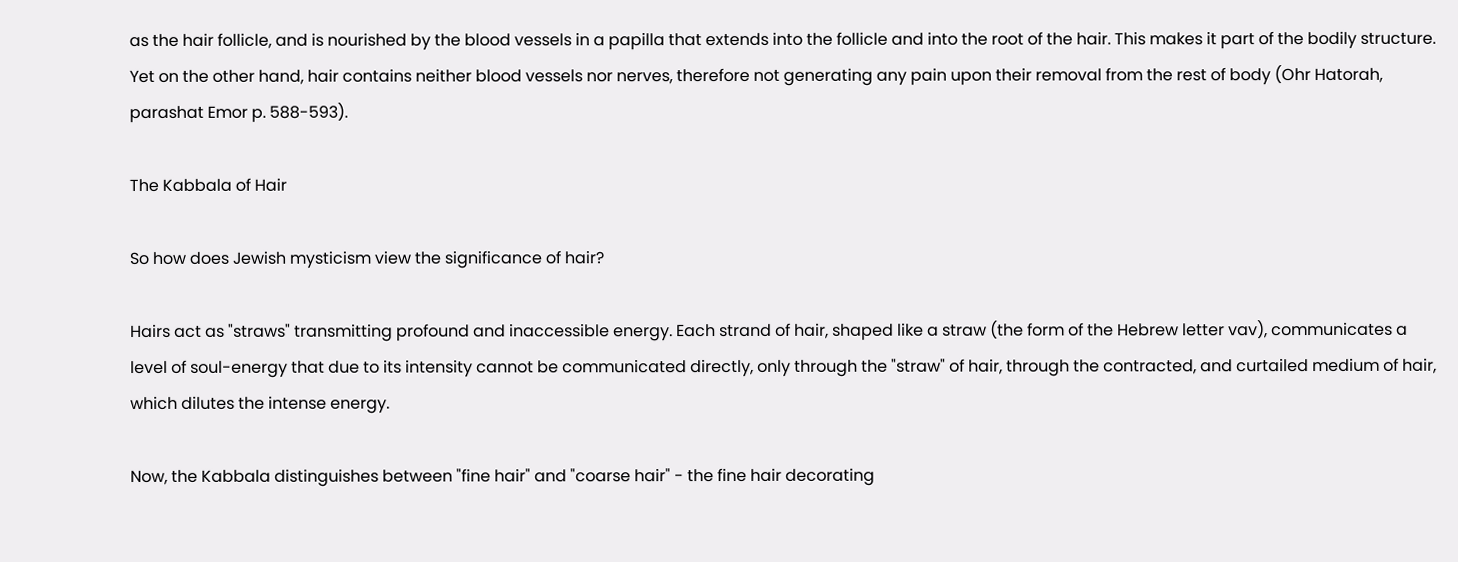as the hair follicle, and is nourished by the blood vessels in a papilla that extends into the follicle and into the root of the hair. This makes it part of the bodily structure. Yet on the other hand, hair contains neither blood vessels nor nerves, therefore not generating any pain upon their removal from the rest of body (Ohr Hatorah, parashat Emor p. 588-593).

The Kabbala of Hair

So how does Jewish mysticism view the significance of hair?

Hairs act as "straws" transmitting profound and inaccessible energy. Each strand of hair, shaped like a straw (the form of the Hebrew letter vav), communicates a level of soul-energy that due to its intensity cannot be communicated directly, only through the "straw" of hair, through the contracted, and curtailed medium of hair, which dilutes the intense energy.

Now, the Kabbala distinguishes between "fine hair" and "coarse hair" - the fine hair decorating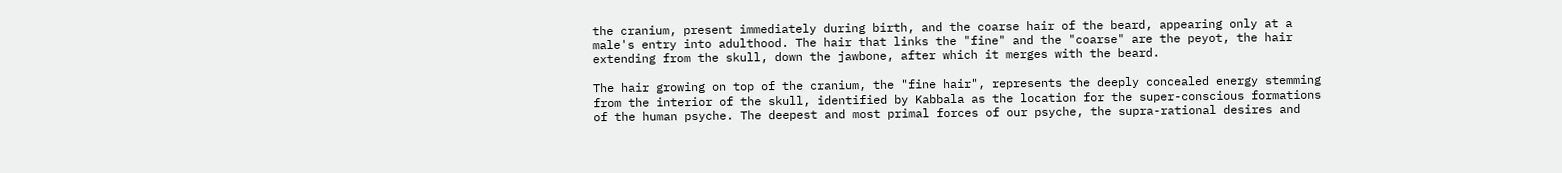the cranium, present immediately during birth, and the coarse hair of the beard, appearing only at a male's entry into adulthood. The hair that links the "fine" and the "coarse" are the peyot, the hair extending from the skull, down the jawbone, after which it merges with the beard.

The hair growing on top of the cranium, the "fine hair", represents the deeply concealed energy stemming from the interior of the skull, identified by Kabbala as the location for the super-conscious formations of the human psyche. The deepest and most primal forces of our psyche, the supra-rational desires and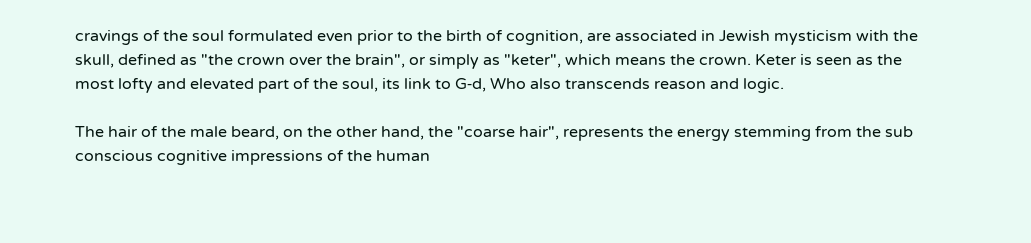cravings of the soul formulated even prior to the birth of cognition, are associated in Jewish mysticism with the skull, defined as "the crown over the brain", or simply as "keter", which means the crown. Keter is seen as the most lofty and elevated part of the soul, its link to G‑d, Who also transcends reason and logic.

The hair of the male beard, on the other hand, the "coarse hair", represents the energy stemming from the sub conscious cognitive impressions of the human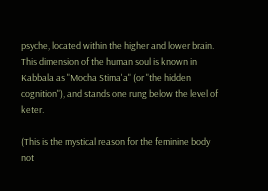psyche, located within the higher and lower brain. This dimension of the human soul is known in Kabbala as "Mocha Stima'a" (or "the hidden cognition"), and stands one rung below the level of keter.

(This is the mystical reason for the feminine body not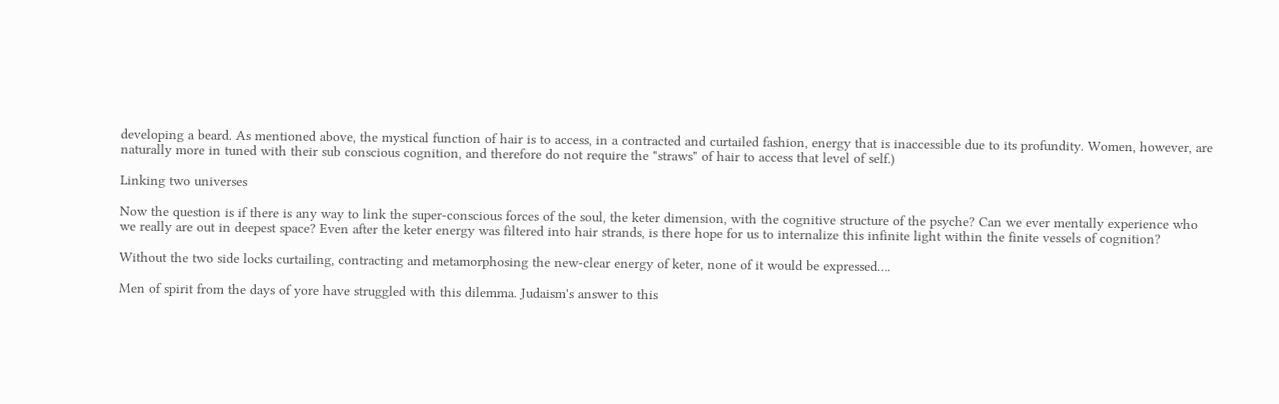developing a beard. As mentioned above, the mystical function of hair is to access, in a contracted and curtailed fashion, energy that is inaccessible due to its profundity. Women, however, are naturally more in tuned with their sub conscious cognition, and therefore do not require the "straws" of hair to access that level of self.)

Linking two universes

Now the question is if there is any way to link the super-conscious forces of the soul, the keter dimension, with the cognitive structure of the psyche? Can we ever mentally experience who we really are out in deepest space? Even after the keter energy was filtered into hair strands, is there hope for us to internalize this infinite light within the finite vessels of cognition?

Without the two side locks curtailing, contracting and metamorphosing the new-clear energy of keter, none of it would be expressed….

Men of spirit from the days of yore have struggled with this dilemma. Judaism's answer to this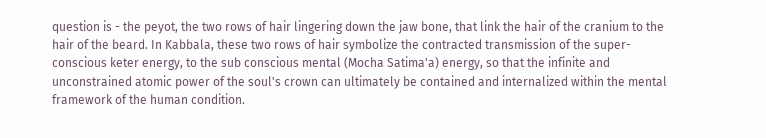question is - the peyot, the two rows of hair lingering down the jaw bone, that link the hair of the cranium to the hair of the beard. In Kabbala, these two rows of hair symbolize the contracted transmission of the super-conscious keter energy, to the sub conscious mental (Mocha Satima'a) energy, so that the infinite and unconstrained atomic power of the soul's crown can ultimately be contained and internalized within the mental framework of the human condition.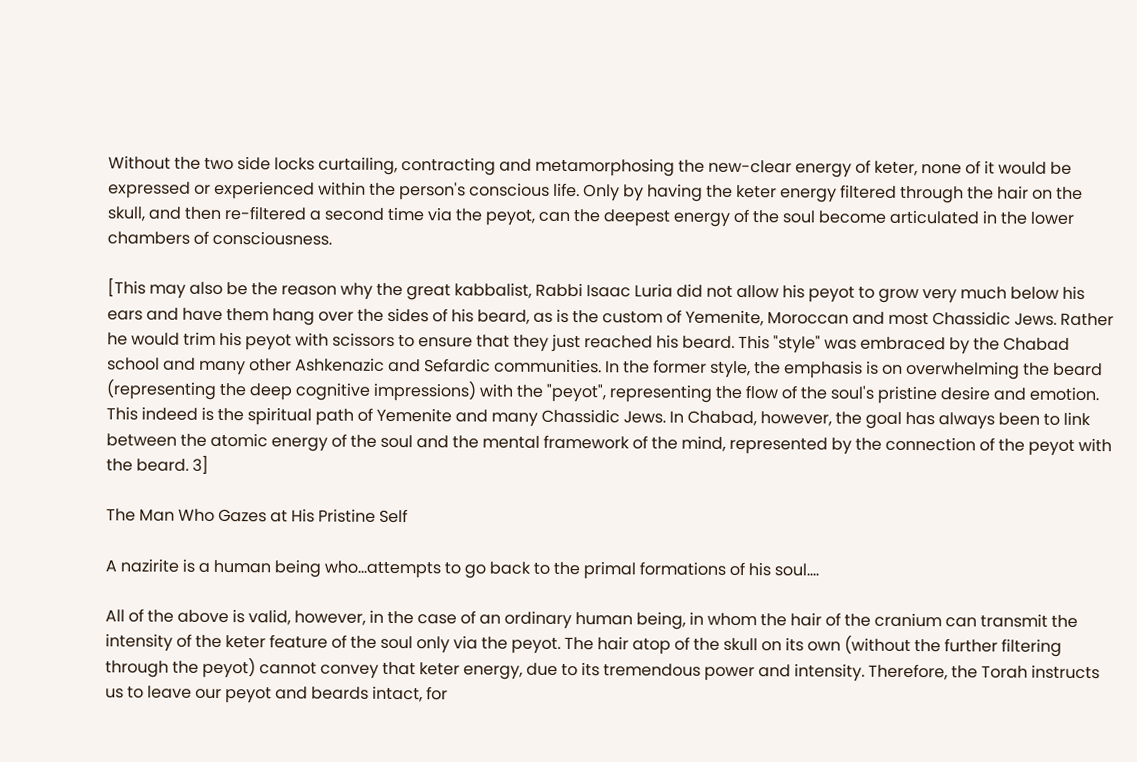Without the two side locks curtailing, contracting and metamorphosing the new-clear energy of keter, none of it would be expressed or experienced within the person's conscious life. Only by having the keter energy filtered through the hair on the skull, and then re-filtered a second time via the peyot, can the deepest energy of the soul become articulated in the lower chambers of consciousness.

[This may also be the reason why the great kabbalist, Rabbi Isaac Luria did not allow his peyot to grow very much below his ears and have them hang over the sides of his beard, as is the custom of Yemenite, Moroccan and most Chassidic Jews. Rather he would trim his peyot with scissors to ensure that they just reached his beard. This "style" was embraced by the Chabad school and many other Ashkenazic and Sefardic communities. In the former style, the emphasis is on overwhelming the beard (representing the deep cognitive impressions) with the "peyot", representing the flow of the soul's pristine desire and emotion. This indeed is the spiritual path of Yemenite and many Chassidic Jews. In Chabad, however, the goal has always been to link between the atomic energy of the soul and the mental framework of the mind, represented by the connection of the peyot with the beard. 3]

The Man Who Gazes at His Pristine Self

A nazirite is a human being who…attempts to go back to the primal formations of his soul….

All of the above is valid, however, in the case of an ordinary human being, in whom the hair of the cranium can transmit the intensity of the keter feature of the soul only via the peyot. The hair atop of the skull on its own (without the further filtering through the peyot) cannot convey that keter energy, due to its tremendous power and intensity. Therefore, the Torah instructs us to leave our peyot and beards intact, for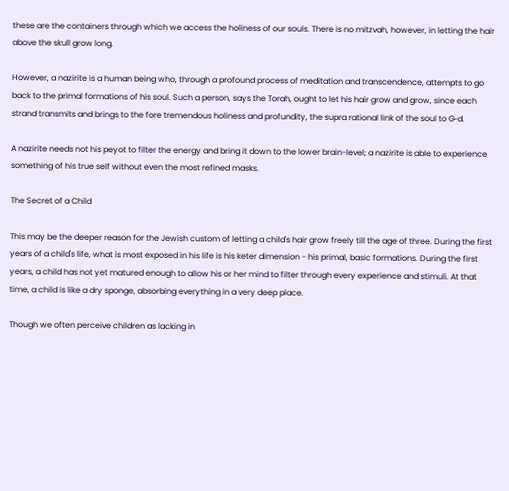these are the containers through which we access the holiness of our souls. There is no mitzvah, however, in letting the hair above the skull grow long.

However, a nazirite is a human being who, through a profound process of meditation and transcendence, attempts to go back to the primal formations of his soul. Such a person, says the Torah, ought to let his hair grow and grow, since each strand transmits and brings to the fore tremendous holiness and profundity, the supra rational link of the soul to G‑d.

A nazirite needs not his peyot to filter the energy and bring it down to the lower brain-level; a nazirite is able to experience something of his true self without even the most refined masks.

The Secret of a Child

This may be the deeper reason for the Jewish custom of letting a child's hair grow freely till the age of three. During the first years of a child's life, what is most exposed in his life is his keter dimension - his primal, basic formations. During the first years, a child has not yet matured enough to allow his or her mind to filter through every experience and stimuli. At that time, a child is like a dry sponge, absorbing everything in a very deep place.

Though we often perceive children as lacking in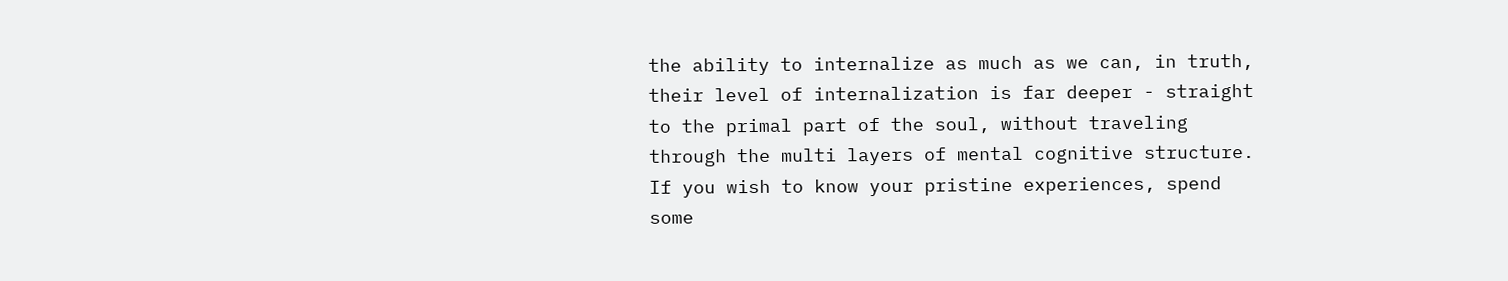the ability to internalize as much as we can, in truth, their level of internalization is far deeper - straight to the primal part of the soul, without traveling through the multi layers of mental cognitive structure. If you wish to know your pristine experiences, spend some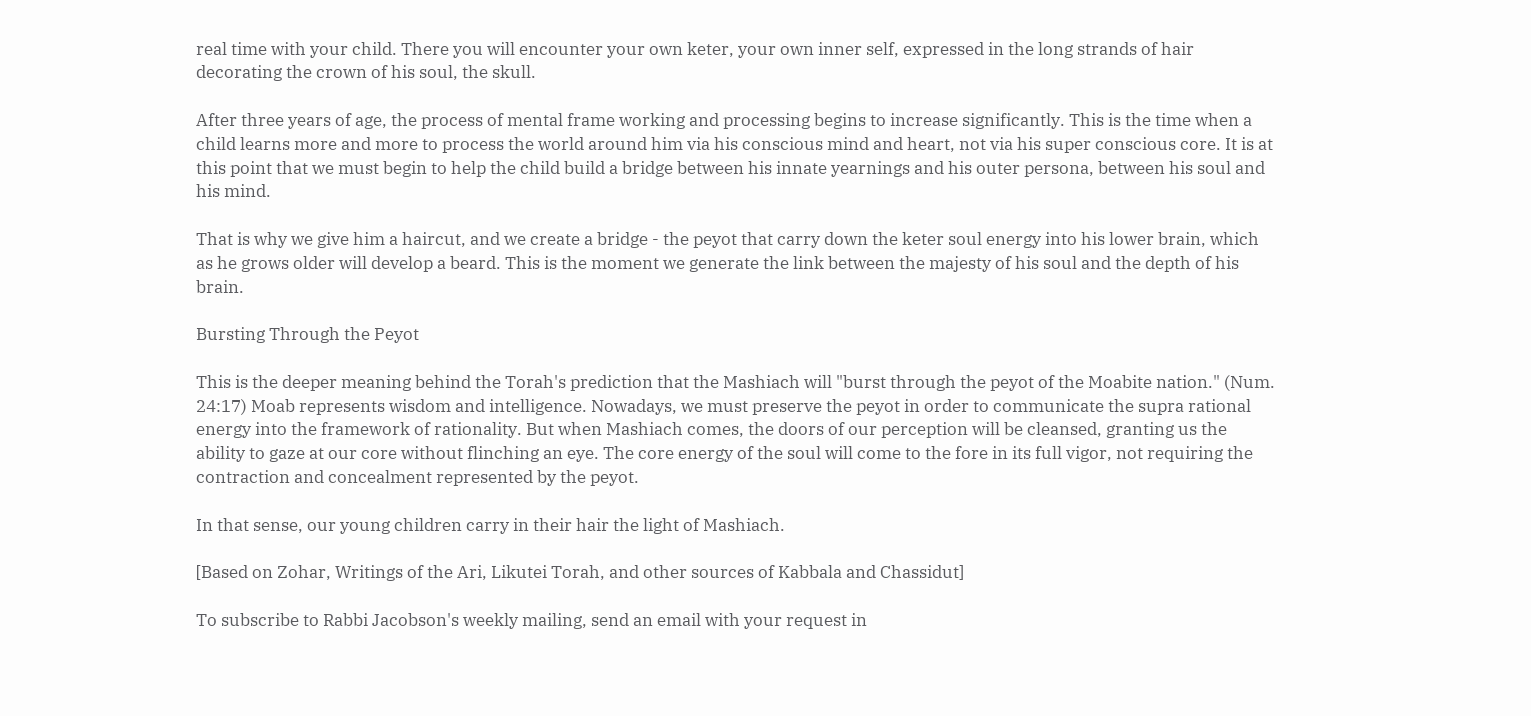real time with your child. There you will encounter your own keter, your own inner self, expressed in the long strands of hair decorating the crown of his soul, the skull.

After three years of age, the process of mental frame working and processing begins to increase significantly. This is the time when a child learns more and more to process the world around him via his conscious mind and heart, not via his super conscious core. It is at this point that we must begin to help the child build a bridge between his innate yearnings and his outer persona, between his soul and his mind.

That is why we give him a haircut, and we create a bridge - the peyot that carry down the keter soul energy into his lower brain, which as he grows older will develop a beard. This is the moment we generate the link between the majesty of his soul and the depth of his brain.

Bursting Through the Peyot

This is the deeper meaning behind the Torah's prediction that the Mashiach will "burst through the peyot of the Moabite nation." (Num. 24:17) Moab represents wisdom and intelligence. Nowadays, we must preserve the peyot in order to communicate the supra rational energy into the framework of rationality. But when Mashiach comes, the doors of our perception will be cleansed, granting us the ability to gaze at our core without flinching an eye. The core energy of the soul will come to the fore in its full vigor, not requiring the contraction and concealment represented by the peyot.

In that sense, our young children carry in their hair the light of Mashiach.

[Based on Zohar, Writings of the Ari, Likutei Torah, and other sources of Kabbala and Chassidut]

To subscribe to Rabbi Jacobson's weekly mailing, send an email with your request in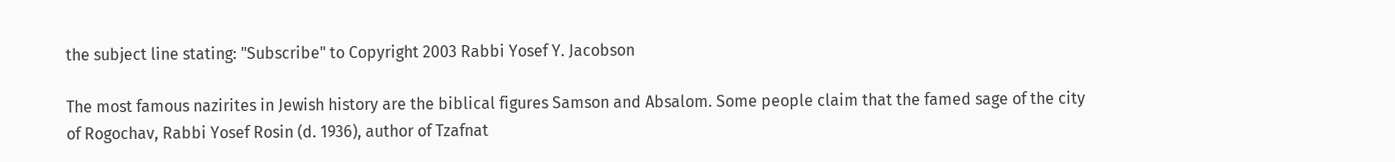the subject line stating: "Subscribe" to Copyright 2003 Rabbi Yosef Y. Jacobson

The most famous nazirites in Jewish history are the biblical figures Samson and Absalom. Some people claim that the famed sage of the city of Rogochav, Rabbi Yosef Rosin (d. 1936), author of Tzafnat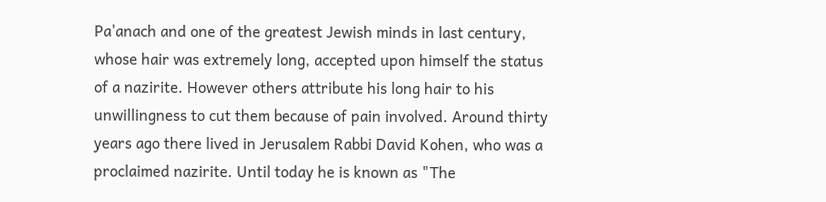Pa'anach and one of the greatest Jewish minds in last century, whose hair was extremely long, accepted upon himself the status of a nazirite. However others attribute his long hair to his unwillingness to cut them because of pain involved. Around thirty years ago there lived in Jerusalem Rabbi David Kohen, who was a proclaimed nazirite. Until today he is known as "The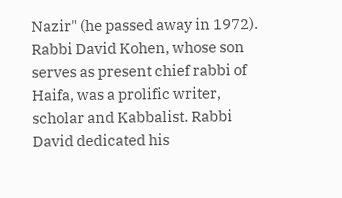Nazir" (he passed away in 1972). Rabbi David Kohen, whose son serves as present chief rabbi of Haifa, was a prolific writer, scholar and Kabbalist. Rabbi David dedicated his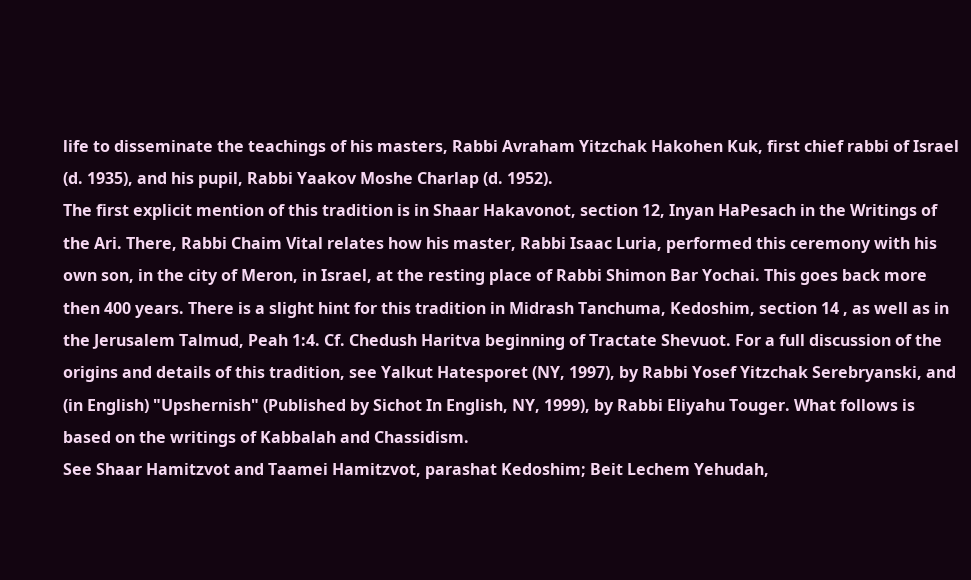life to disseminate the teachings of his masters, Rabbi Avraham Yitzchak Hakohen Kuk, first chief rabbi of Israel (d. 1935), and his pupil, Rabbi Yaakov Moshe Charlap (d. 1952).
The first explicit mention of this tradition is in Shaar Hakavonot, section 12, Inyan HaPesach in the Writings of the Ari. There, Rabbi Chaim Vital relates how his master, Rabbi Isaac Luria, performed this ceremony with his own son, in the city of Meron, in Israel, at the resting place of Rabbi Shimon Bar Yochai. This goes back more then 400 years. There is a slight hint for this tradition in Midrash Tanchuma, Kedoshim, section 14 , as well as in the Jerusalem Talmud, Peah 1:4. Cf. Chedush Haritva beginning of Tractate Shevuot. For a full discussion of the origins and details of this tradition, see Yalkut Hatesporet (NY, 1997), by Rabbi Yosef Yitzchak Serebryanski, and (in English) "Upshernish" (Published by Sichot In English, NY, 1999), by Rabbi Eliyahu Touger. What follows is based on the writings of Kabbalah and Chassidism.
See Shaar Hamitzvot and Taamei Hamitzvot, parashat Kedoshim; Beit Lechem Yehudah,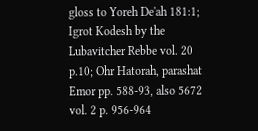gloss to Yoreh De'ah 181:1; Igrot Kodesh by the Lubavitcher Rebbe vol. 20 p.10; Ohr Hatorah, parashat Emor pp. 588-93, also 5672 vol. 2 p. 956-964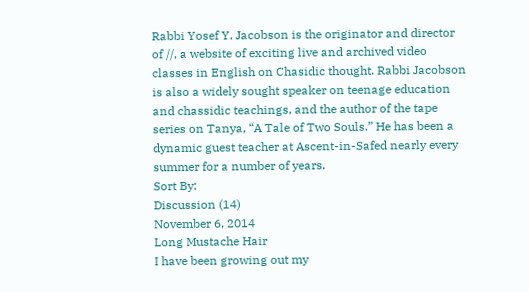Rabbi Yosef Y. Jacobson is the originator and director of //, a website of exciting live and archived video classes in English on Chasidic thought. Rabbi Jacobson is also a widely sought speaker on teenage education and chassidic teachings, and the author of the tape series on Tanya, “A Tale of Two Souls.” He has been a dynamic guest teacher at Ascent-in-Safed nearly every summer for a number of years.
Sort By:
Discussion (14)
November 6, 2014
Long Mustache Hair
I have been growing out my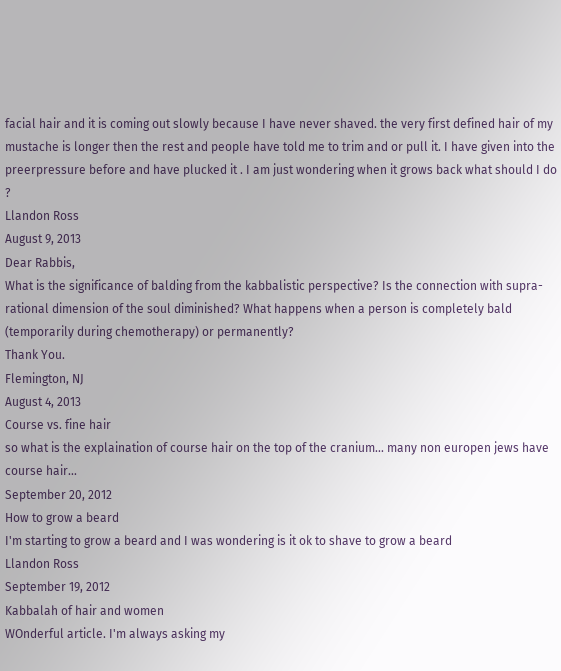facial hair and it is coming out slowly because I have never shaved. the very first defined hair of my mustache is longer then the rest and people have told me to trim and or pull it. I have given into the preerpressure before and have plucked it . I am just wondering when it grows back what should I do ?
Llandon Ross
August 9, 2013
Dear Rabbis,
What is the significance of balding from the kabbalistic perspective? Is the connection with supra-rational dimension of the soul diminished? What happens when a person is completely bald (temporarily during chemotherapy) or permanently?
Thank You.
Flemington, NJ
August 4, 2013
Course vs. fine hair
so what is the explaination of course hair on the top of the cranium... many non europen jews have course hair...
September 20, 2012
How to grow a beard
I'm starting to grow a beard and I was wondering is it ok to shave to grow a beard
Llandon Ross
September 19, 2012
Kabbalah of hair and women
WOnderful article. I'm always asking my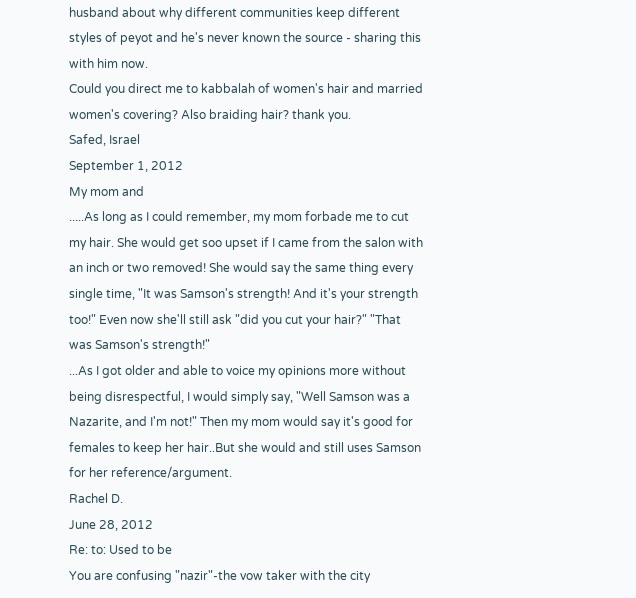husband about why different communities keep different styles of peyot and he's never known the source - sharing this with him now.
Could you direct me to kabbalah of women's hair and married women's covering? Also braiding hair? thank you.
Safed, Israel
September 1, 2012
My mom and
.....As long as I could remember, my mom forbade me to cut my hair. She would get soo upset if I came from the salon with an inch or two removed! She would say the same thing every single time, "It was Samson's strength! And it's your strength too!" Even now she'll still ask "did you cut your hair?" "That was Samson's strength!"
...As I got older and able to voice my opinions more without being disrespectful, I would simply say, "Well Samson was a Nazarite, and I'm not!" Then my mom would say it's good for females to keep her hair..But she would and still uses Samson for her reference/argument.
Rachel D.
June 28, 2012
Re: to: Used to be
You are confusing "nazir"-the vow taker with the city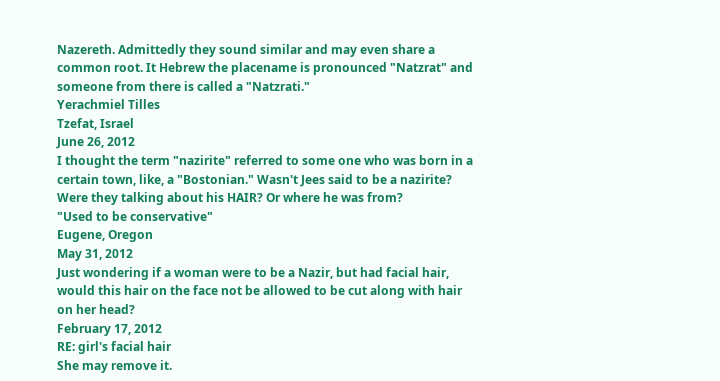Nazereth. Admittedly they sound similar and may even share a common root. It Hebrew the placename is pronounced "Natzrat" and someone from there is called a "Natzrati."
Yerachmiel Tilles
Tzefat, Israel
June 26, 2012
I thought the term "nazirite" referred to some one who was born in a certain town, like, a "Bostonian." Wasn't Jees said to be a nazirite? Were they talking about his HAIR? Or where he was from?
"Used to be conservative"
Eugene, Oregon
May 31, 2012
Just wondering if a woman were to be a Nazir, but had facial hair, would this hair on the face not be allowed to be cut along with hair on her head?
February 17, 2012
RE: girl's facial hair
She may remove it.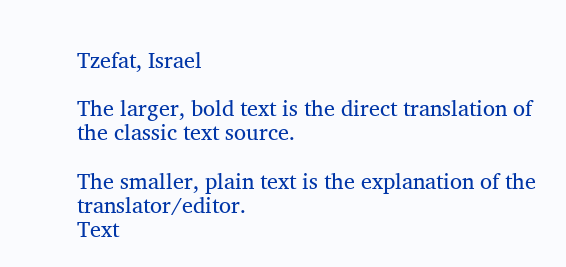Tzefat, Israel

The larger, bold text is the direct translation of the classic text source.

The smaller, plain text is the explanation of the translator/editor.
Text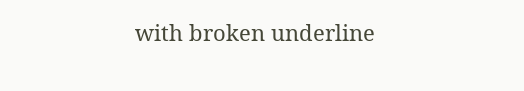with broken underline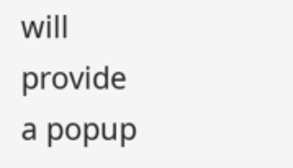will provide a popup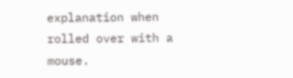explanation when rolled over with a mouse.